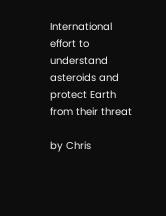International effort to understand asteroids and protect Earth from their threat

by Chris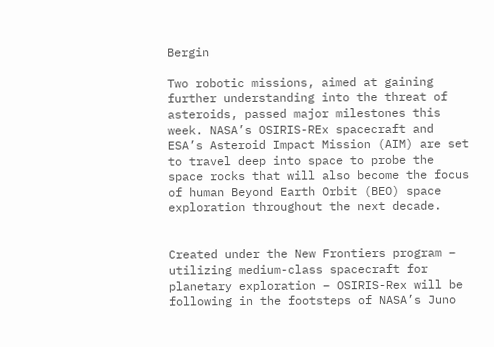Bergin

Two robotic missions, aimed at gaining further understanding into the threat of asteroids, passed major milestones this week. NASA’s OSIRIS-REx spacecraft and ESA’s Asteroid Impact Mission (AIM) are set to travel deep into space to probe the space rocks that will also become the focus of human Beyond Earth Orbit (BEO) space exploration throughout the next decade.


Created under the New Frontiers program – utilizing medium-class spacecraft for planetary exploration – OSIRIS-Rex will be following in the footsteps of NASA’s Juno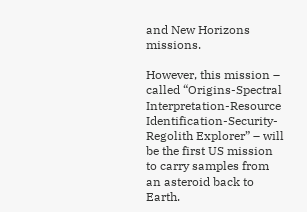and New Horizons missions.

However, this mission – called “Origins-Spectral Interpretation-Resource Identification-Security-Regolith Explorer” – will be the first US mission to carry samples from an asteroid back to Earth.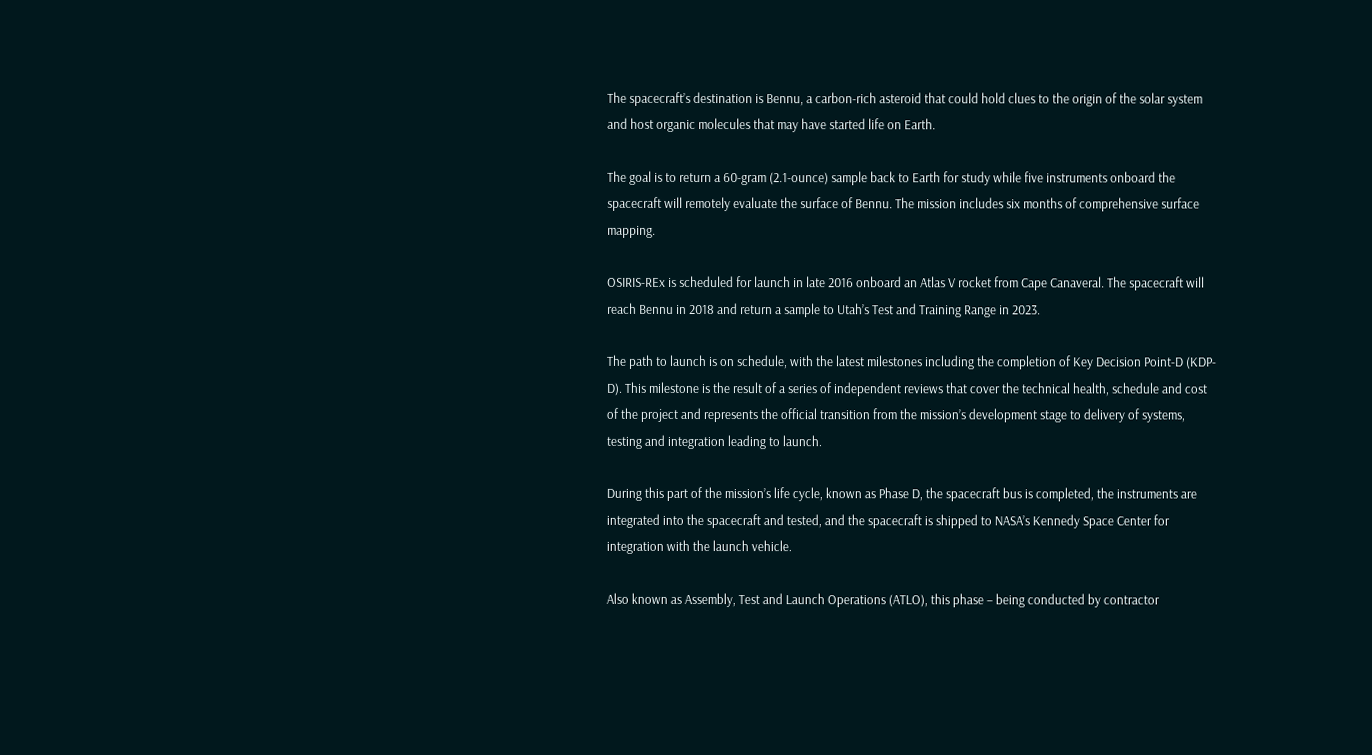The spacecraft’s destination is Bennu, a carbon-rich asteroid that could hold clues to the origin of the solar system and host organic molecules that may have started life on Earth.

The goal is to return a 60-gram (2.1-ounce) sample back to Earth for study while five instruments onboard the spacecraft will remotely evaluate the surface of Bennu. The mission includes six months of comprehensive surface mapping.

OSIRIS-REx is scheduled for launch in late 2016 onboard an Atlas V rocket from Cape Canaveral. The spacecraft will reach Bennu in 2018 and return a sample to Utah’s Test and Training Range in 2023.

The path to launch is on schedule, with the latest milestones including the completion of Key Decision Point-D (KDP-D). This milestone is the result of a series of independent reviews that cover the technical health, schedule and cost of the project and represents the official transition from the mission’s development stage to delivery of systems, testing and integration leading to launch.

During this part of the mission’s life cycle, known as Phase D, the spacecraft bus is completed, the instruments are integrated into the spacecraft and tested, and the spacecraft is shipped to NASA’s Kennedy Space Center for integration with the launch vehicle.

Also known as Assembly, Test and Launch Operations (ATLO), this phase – being conducted by contractor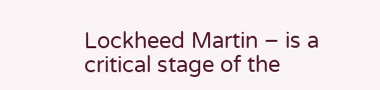Lockheed Martin – is a critical stage of the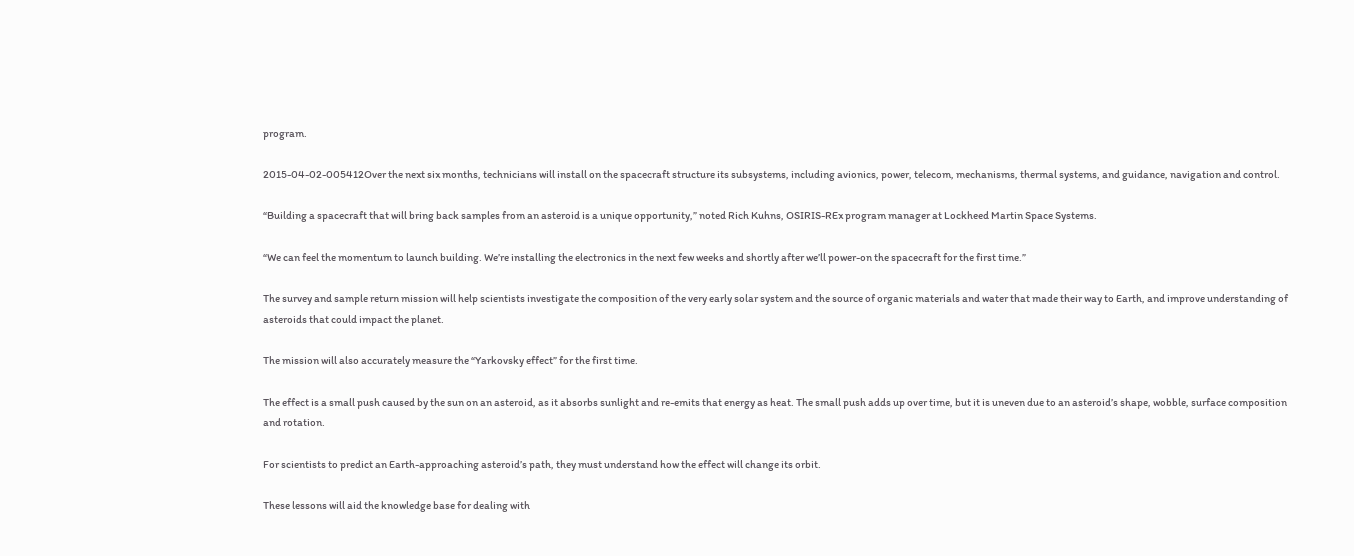program.

2015-04-02-005412Over the next six months, technicians will install on the spacecraft structure its subsystems, including avionics, power, telecom, mechanisms, thermal systems, and guidance, navigation and control.

“Building a spacecraft that will bring back samples from an asteroid is a unique opportunity,” noted Rich Kuhns, OSIRIS-REx program manager at Lockheed Martin Space Systems.

“We can feel the momentum to launch building. We’re installing the electronics in the next few weeks and shortly after we’ll power-on the spacecraft for the first time.”

The survey and sample return mission will help scientists investigate the composition of the very early solar system and the source of organic materials and water that made their way to Earth, and improve understanding of asteroids that could impact the planet.

The mission will also accurately measure the “Yarkovsky effect” for the first time.

The effect is a small push caused by the sun on an asteroid, as it absorbs sunlight and re-emits that energy as heat. The small push adds up over time, but it is uneven due to an asteroid’s shape, wobble, surface composition and rotation.

For scientists to predict an Earth-approaching asteroid’s path, they must understand how the effect will change its orbit.

These lessons will aid the knowledge base for dealing with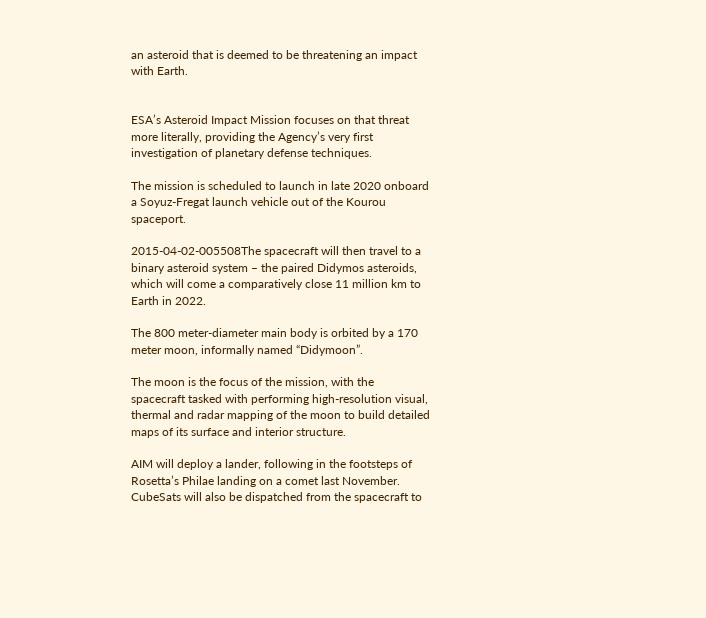an asteroid that is deemed to be threatening an impact with Earth.


ESA’s Asteroid Impact Mission focuses on that threat more literally, providing the Agency’s very first investigation of planetary defense techniques.

The mission is scheduled to launch in late 2020 onboard a Soyuz-Fregat launch vehicle out of the Kourou spaceport.

2015-04-02-005508The spacecraft will then travel to a binary asteroid system – the paired Didymos asteroids, which will come a comparatively close 11 million km to Earth in 2022.

The 800 meter-diameter main body is orbited by a 170 meter moon, informally named “Didymoon”.

The moon is the focus of the mission, with the spacecraft tasked with performing high-resolution visual, thermal and radar mapping of the moon to build detailed maps of its surface and interior structure.

AIM will deploy a lander, following in the footsteps of Rosetta’s Philae landing on a comet last November. CubeSats will also be dispatched from the spacecraft to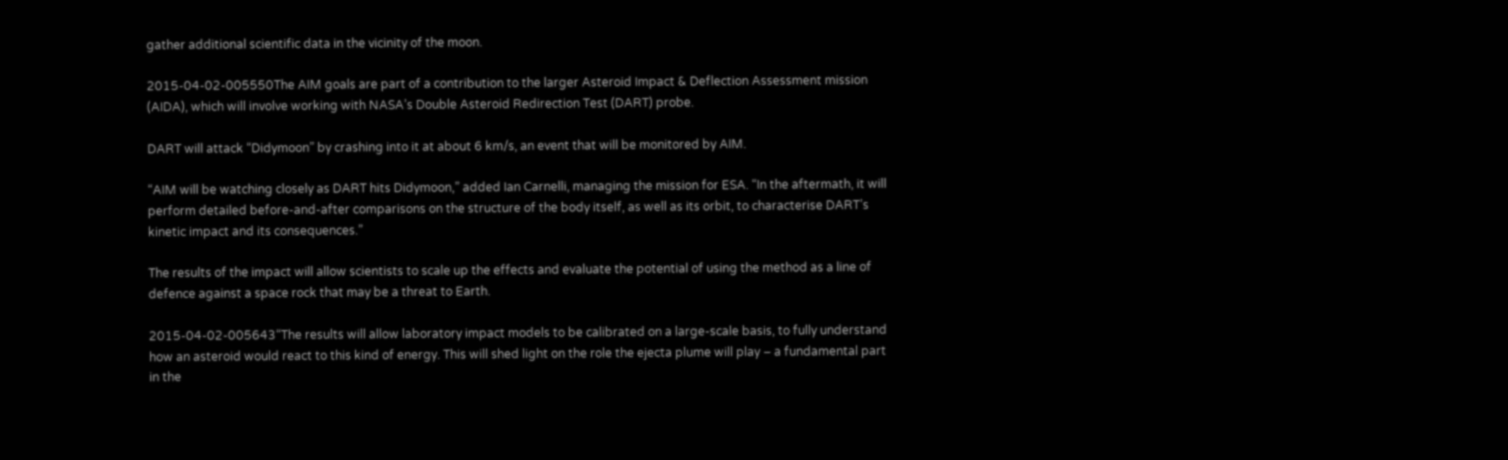gather additional scientific data in the vicinity of the moon.

2015-04-02-005550The AIM goals are part of a contribution to the larger Asteroid Impact & Deflection Assessment mission (AIDA), which will involve working with NASA’s Double Asteroid Redirection Test (DART) probe.

DART will attack “Didymoon” by crashing into it at about 6 km/s, an event that will be monitored by AIM.

“AIM will be watching closely as DART hits Didymoon,” added Ian Carnelli, managing the mission for ESA. “In the aftermath, it will perform detailed before-and-after comparisons on the structure of the body itself, as well as its orbit, to characterise DART’s kinetic impact and its consequences.”

The results of the impact will allow scientists to scale up the effects and evaluate the potential of using the method as a line of defence against a space rock that may be a threat to Earth.

2015-04-02-005643“The results will allow laboratory impact models to be calibrated on a large-scale basis, to fully understand how an asteroid would react to this kind of energy. This will shed light on the role the ejecta plume will play – a fundamental part in the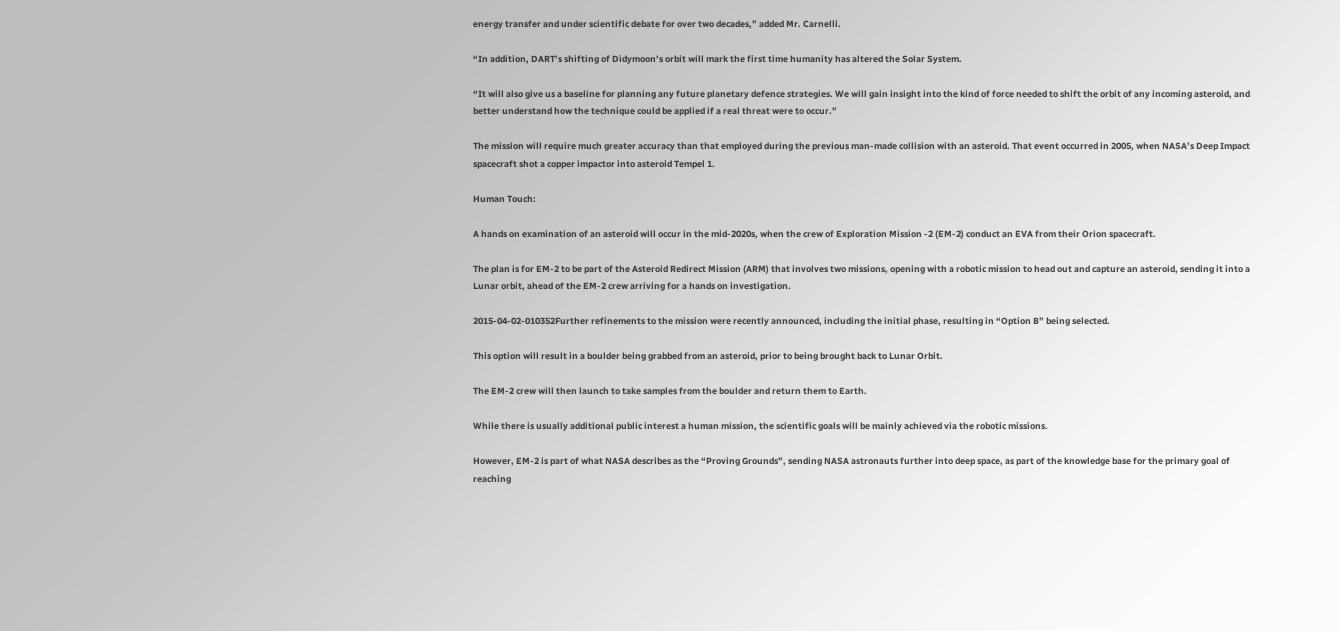energy transfer and under scientific debate for over two decades,” added Mr. Carnelli.

“In addition, DART’s shifting of Didymoon’s orbit will mark the first time humanity has altered the Solar System.

“It will also give us a baseline for planning any future planetary defence strategies. We will gain insight into the kind of force needed to shift the orbit of any incoming asteroid, and better understand how the technique could be applied if a real threat were to occur.”

The mission will require much greater accuracy than that employed during the previous man-made collision with an asteroid. That event occurred in 2005, when NASA’s Deep Impact spacecraft shot a copper impactor into asteroid Tempel 1.

Human Touch:

A hands on examination of an asteroid will occur in the mid-2020s, when the crew of Exploration Mission -2 (EM-2) conduct an EVA from their Orion spacecraft.

The plan is for EM-2 to be part of the Asteroid Redirect Mission (ARM) that involves two missions, opening with a robotic mission to head out and capture an asteroid, sending it into a Lunar orbit, ahead of the EM-2 crew arriving for a hands on investigation.

2015-04-02-010352Further refinements to the mission were recently announced, including the initial phase, resulting in “Option B” being selected.

This option will result in a boulder being grabbed from an asteroid, prior to being brought back to Lunar Orbit.

The EM-2 crew will then launch to take samples from the boulder and return them to Earth.

While there is usually additional public interest a human mission, the scientific goals will be mainly achieved via the robotic missions.

However, EM-2 is part of what NASA describes as the “Proving Grounds”, sending NASA astronauts further into deep space, as part of the knowledge base for the primary goal of reaching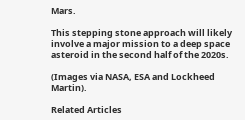Mars.

This stepping stone approach will likely involve a major mission to a deep space asteroid in the second half of the 2020s.

(Images via NASA, ESA and Lockheed Martin).

Related Articles